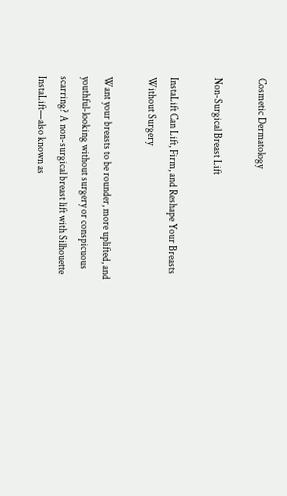Cosmetic Dermatology

Non-Surgical Breast Lift

InstaLift Can Lift, Firm, and Reshape Your Breasts Without Surgery

Want your breasts to be rounder, more uplifted, and youthful-looking without surgery or conspicuous scarring? A non-surgical breast lift with Silhouette InstaLift—also known as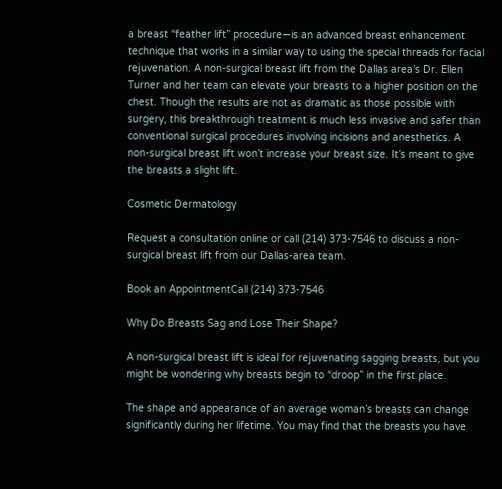a breast “feather lift” procedure—is an advanced breast enhancement technique that works in a similar way to using the special threads for facial rejuvenation. A non-surgical breast lift from the Dallas area’s Dr. Ellen Turner and her team can elevate your breasts to a higher position on the chest. Though the results are not as dramatic as those possible with surgery, this breakthrough treatment is much less invasive and safer than conventional surgical procedures involving incisions and anesthetics. A non-surgical breast lift won’t increase your breast size. It’s meant to give the breasts a slight lift.

Cosmetic Dermatology

Request a consultation online or call (214) 373-7546 to discuss a non-surgical breast lift from our Dallas-area team.

Book an AppointmentCall (214) 373-7546

Why Do Breasts Sag and Lose Their Shape?

A non-surgical breast lift is ideal for rejuvenating sagging breasts, but you might be wondering why breasts begin to “droop” in the first place.

The shape and appearance of an average woman’s breasts can change significantly during her lifetime. You may find that the breasts you have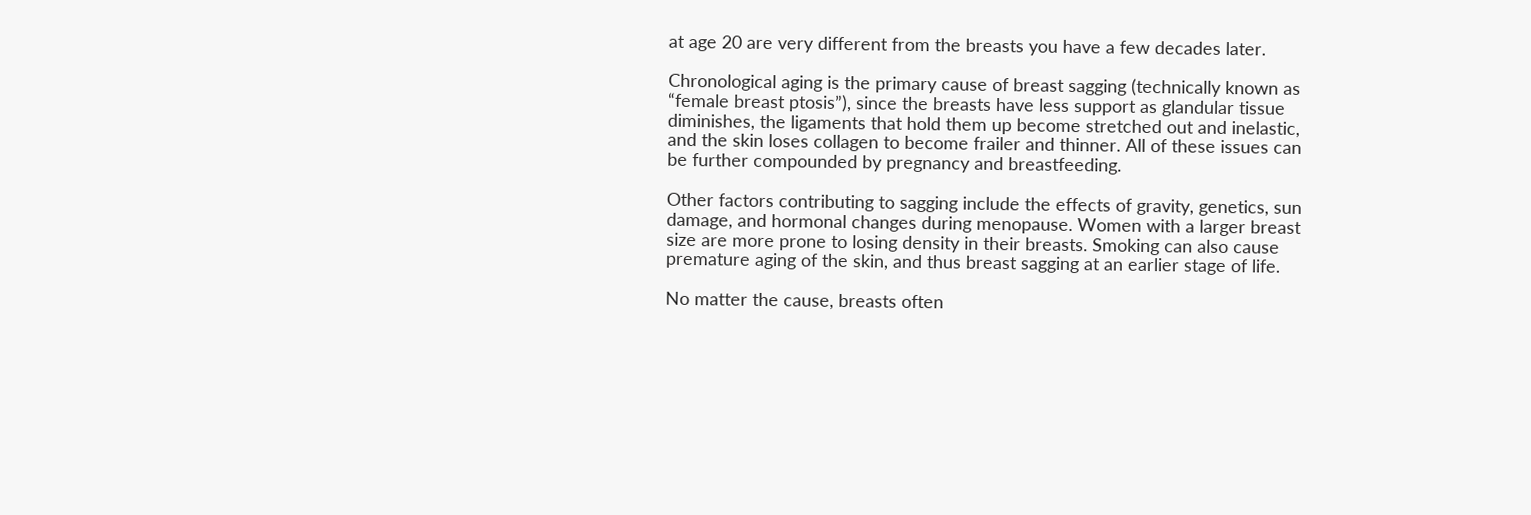at age 20 are very different from the breasts you have a few decades later.

Chronological aging is the primary cause of breast sagging (technically known as “female breast ptosis”), since the breasts have less support as glandular tissue diminishes, the ligaments that hold them up become stretched out and inelastic, and the skin loses collagen to become frailer and thinner. All of these issues can be further compounded by pregnancy and breastfeeding.

Other factors contributing to sagging include the effects of gravity, genetics, sun damage, and hormonal changes during menopause. Women with a larger breast size are more prone to losing density in their breasts. Smoking can also cause premature aging of the skin, and thus breast sagging at an earlier stage of life.

No matter the cause, breasts often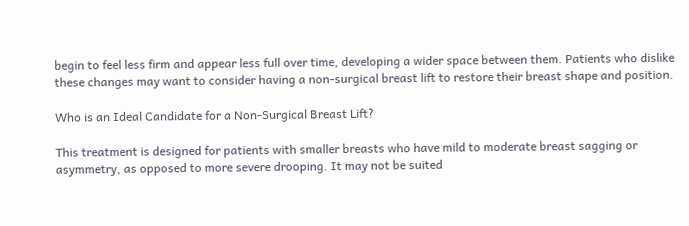begin to feel less firm and appear less full over time, developing a wider space between them. Patients who dislike these changes may want to consider having a non-surgical breast lift to restore their breast shape and position.

Who is an Ideal Candidate for a Non-Surgical Breast Lift?

This treatment is designed for patients with smaller breasts who have mild to moderate breast sagging or asymmetry, as opposed to more severe drooping. It may not be suited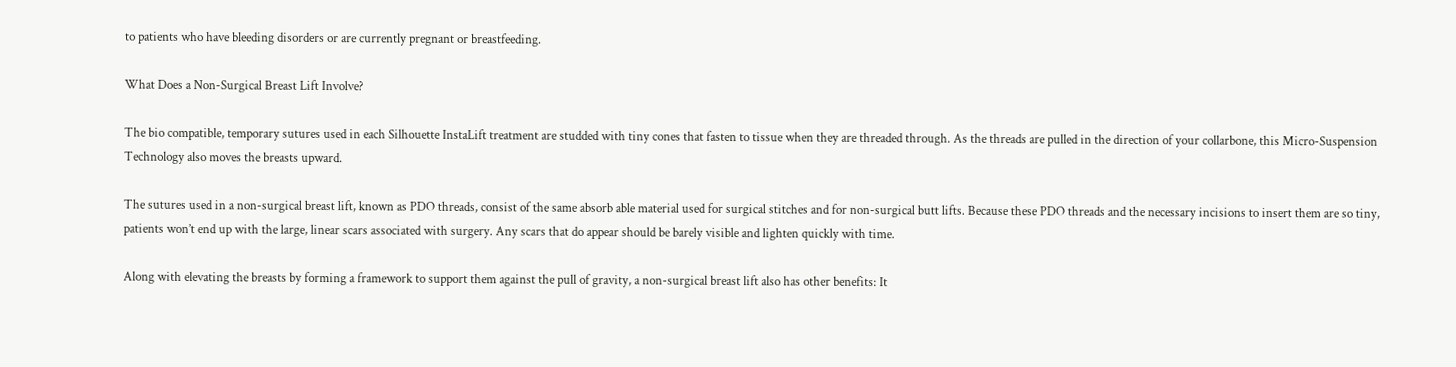to patients who have bleeding disorders or are currently pregnant or breastfeeding.

What Does a Non-Surgical Breast Lift Involve?

The bio compatible, temporary sutures used in each Silhouette InstaLift treatment are studded with tiny cones that fasten to tissue when they are threaded through. As the threads are pulled in the direction of your collarbone, this Micro-Suspension Technology also moves the breasts upward.

The sutures used in a non-surgical breast lift, known as PDO threads, consist of the same absorb able material used for surgical stitches and for non-surgical butt lifts. Because these PDO threads and the necessary incisions to insert them are so tiny, patients won’t end up with the large, linear scars associated with surgery. Any scars that do appear should be barely visible and lighten quickly with time.

Along with elevating the breasts by forming a framework to support them against the pull of gravity, a non-surgical breast lift also has other benefits: It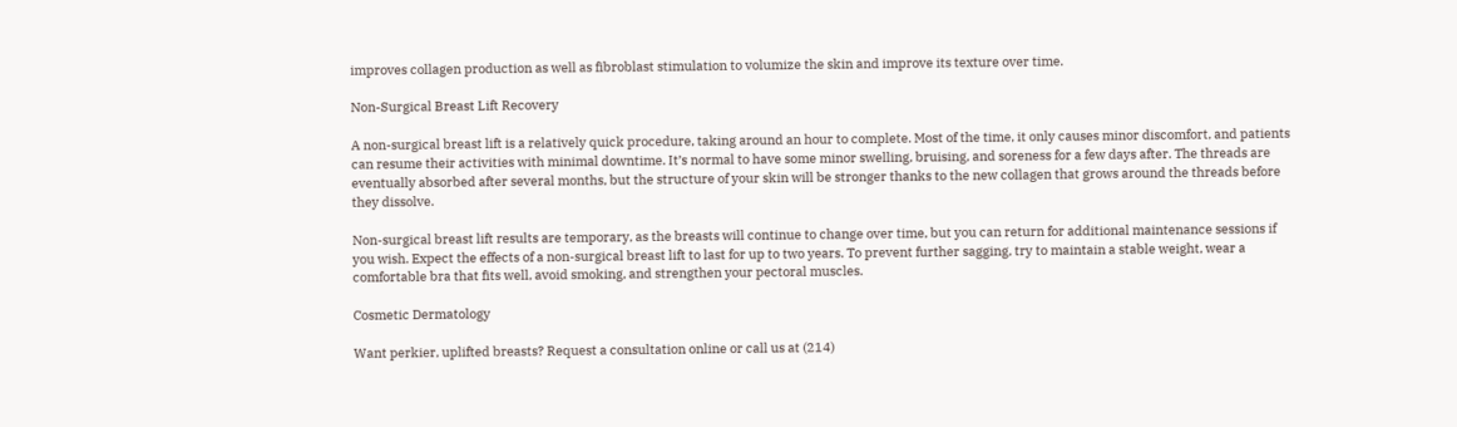improves collagen production as well as fibroblast stimulation to volumize the skin and improve its texture over time.

Non-Surgical Breast Lift Recovery

A non-surgical breast lift is a relatively quick procedure, taking around an hour to complete. Most of the time, it only causes minor discomfort, and patients can resume their activities with minimal downtime. It’s normal to have some minor swelling, bruising, and soreness for a few days after. The threads are eventually absorbed after several months, but the structure of your skin will be stronger thanks to the new collagen that grows around the threads before they dissolve.

Non-surgical breast lift results are temporary, as the breasts will continue to change over time, but you can return for additional maintenance sessions if you wish. Expect the effects of a non-surgical breast lift to last for up to two years. To prevent further sagging, try to maintain a stable weight, wear a comfortable bra that fits well, avoid smoking, and strengthen your pectoral muscles.

Cosmetic Dermatology

Want perkier, uplifted breasts? Request a consultation online or call us at (214)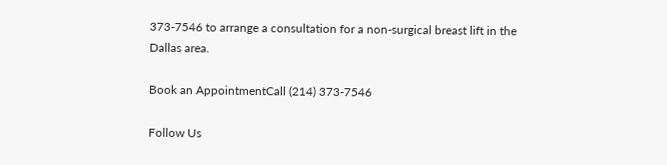373-7546 to arrange a consultation for a non-surgical breast lift in the Dallas area.

Book an AppointmentCall (214) 373-7546

Follow Us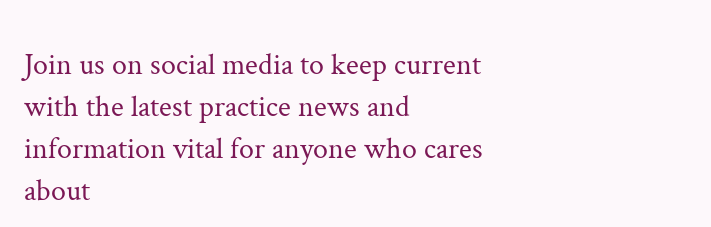Join us on social media to keep current with the latest practice news and information vital for anyone who cares about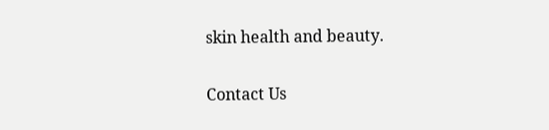skin health and beauty.

Contact Us